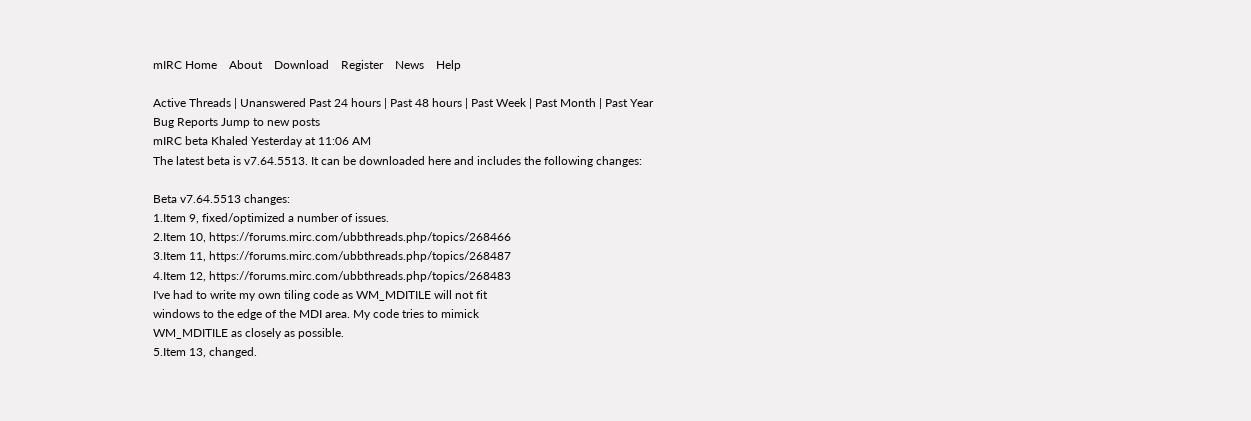mIRC Home    About    Download    Register    News    Help

Active Threads | Unanswered Past 24 hours | Past 48 hours | Past Week | Past Month | Past Year
Bug Reports Jump to new posts
mIRC beta Khaled Yesterday at 11:06 AM
The latest beta is v7.64.5513. It can be downloaded here and includes the following changes:

Beta v7.64.5513 changes:
1.Item 9, fixed/optimized a number of issues.
2.Item 10, https://forums.mirc.com/ubbthreads.php/topics/268466
3.Item 11, https://forums.mirc.com/ubbthreads.php/topics/268487
4.Item 12, https://forums.mirc.com/ubbthreads.php/topics/268483
I've had to write my own tiling code as WM_MDITILE will not fit
windows to the edge of the MDI area. My code tries to mimick
WM_MDITILE as closely as possible.
5.Item 13, changed.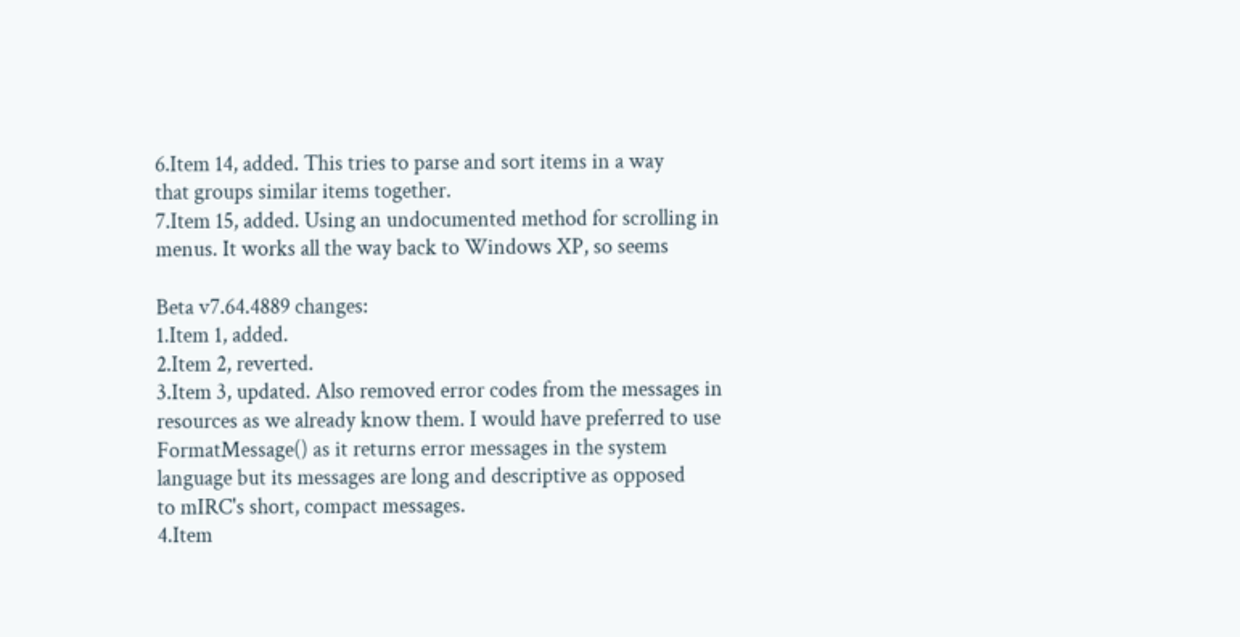6.Item 14, added. This tries to parse and sort items in a way
that groups similar items together.
7.Item 15, added. Using an undocumented method for scrolling in
menus. It works all the way back to Windows XP, so seems

Beta v7.64.4889 changes:
1.Item 1, added.
2.Item 2, reverted.
3.Item 3, updated. Also removed error codes from the messages in
resources as we already know them. I would have preferred to use
FormatMessage() as it returns error messages in the system
language but its messages are long and descriptive as opposed
to mIRC's short, compact messages.
4.Item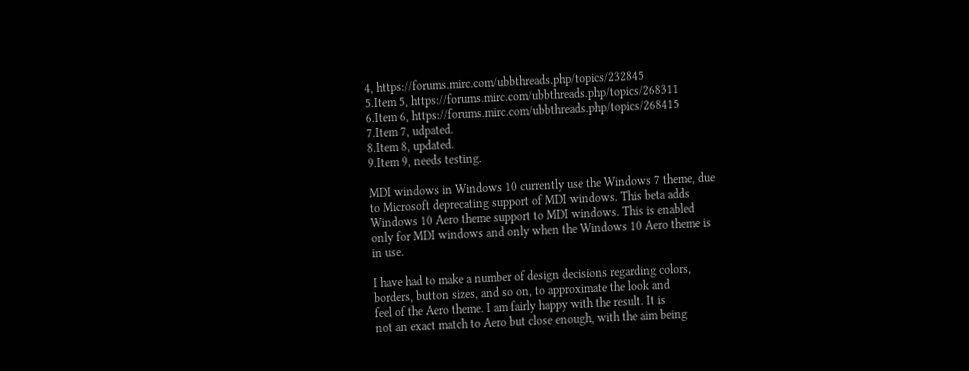4, https://forums.mirc.com/ubbthreads.php/topics/232845
5.Item 5, https://forums.mirc.com/ubbthreads.php/topics/268311
6.Item 6, https://forums.mirc.com/ubbthreads.php/topics/268415
7.Item 7, udpated.
8.Item 8, updated.
9.Item 9, needs testing.

MDI windows in Windows 10 currently use the Windows 7 theme, due
to Microsoft deprecating support of MDI windows. This beta adds
Windows 10 Aero theme support to MDI windows. This is enabled
only for MDI windows and only when the Windows 10 Aero theme is
in use.

I have had to make a number of design decisions regarding colors,
borders, button sizes, and so on, to approximate the look and
feel of the Aero theme. I am fairly happy with the result. It is
not an exact match to Aero but close enough, with the aim being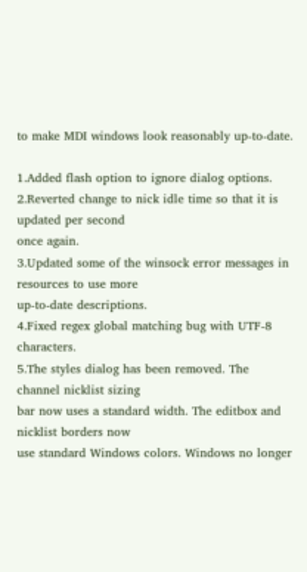to make MDI windows look reasonably up-to-date.

1.Added flash option to ignore dialog options.
2.Reverted change to nick idle time so that it is updated per second
once again.
3.Updated some of the winsock error messages in resources to use more
up-to-date descriptions.
4.Fixed regex global matching bug with UTF-8 characters.
5.The styles dialog has been removed. The channel nicklist sizing
bar now uses a standard width. The editbox and nicklist borders now
use standard Windows colors. Windows no longer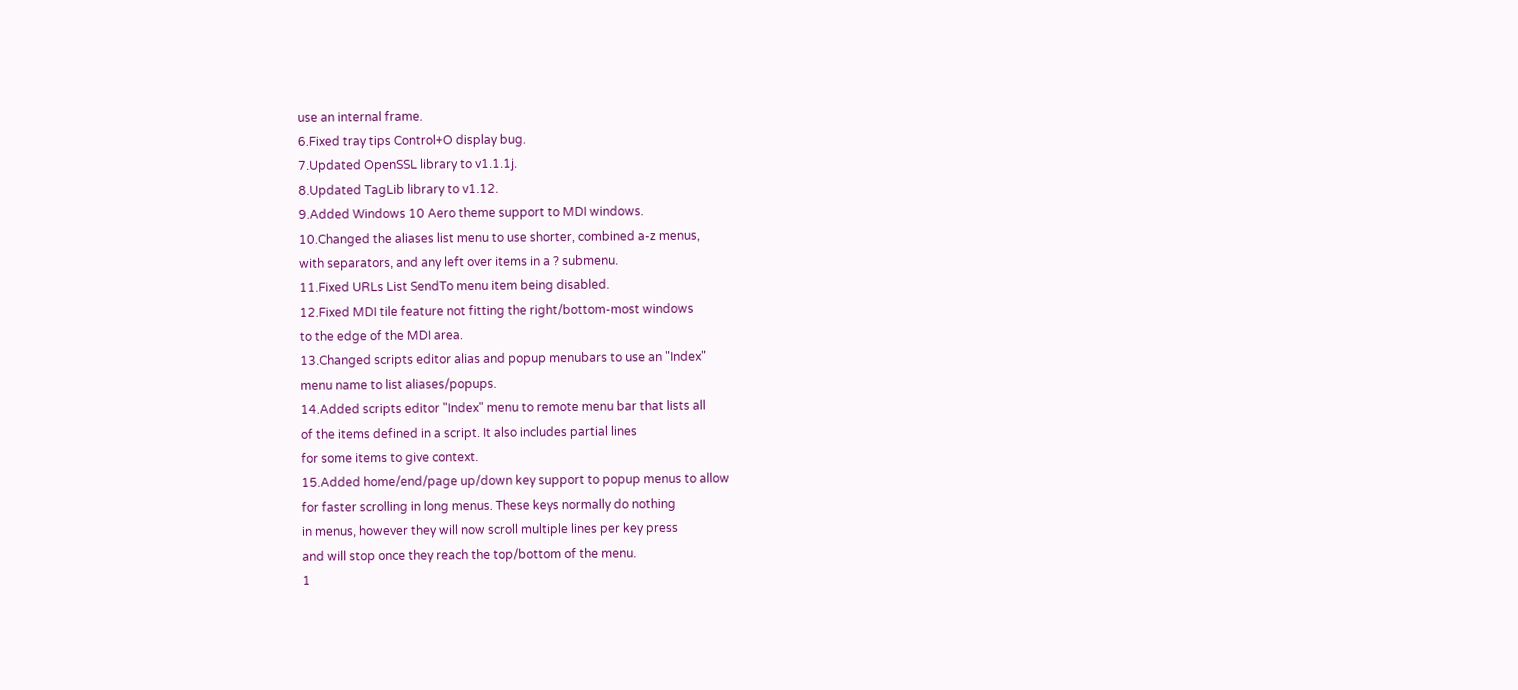use an internal frame.
6.Fixed tray tips Control+O display bug.
7.Updated OpenSSL library to v1.1.1j.
8.Updated TagLib library to v1.12.
9.Added Windows 10 Aero theme support to MDI windows.
10.Changed the aliases list menu to use shorter, combined a-z menus,
with separators, and any left over items in a ? submenu.
11.Fixed URLs List SendTo menu item being disabled.
12.Fixed MDI tile feature not fitting the right/bottom-most windows
to the edge of the MDI area.
13.Changed scripts editor alias and popup menubars to use an "Index"
menu name to list aliases/popups.
14.Added scripts editor "Index" menu to remote menu bar that lists all
of the items defined in a script. It also includes partial lines
for some items to give context.
15.Added home/end/page up/down key support to popup menus to allow
for faster scrolling in long menus. These keys normally do nothing
in menus, however they will now scroll multiple lines per key press
and will stop once they reach the top/bottom of the menu.
1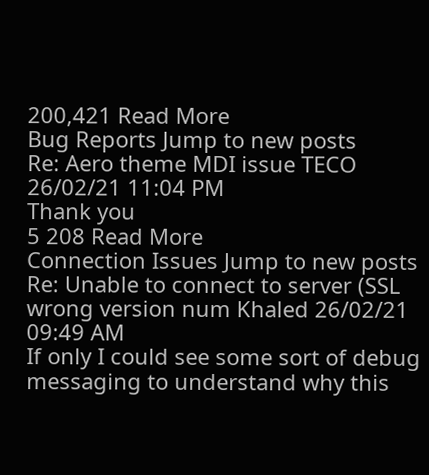200,421 Read More
Bug Reports Jump to new posts
Re: Aero theme MDI issue TECO 26/02/21 11:04 PM
Thank you
5 208 Read More
Connection Issues Jump to new posts
Re: Unable to connect to server (SSL wrong version num Khaled 26/02/21 09:49 AM
If only I could see some sort of debug messaging to understand why this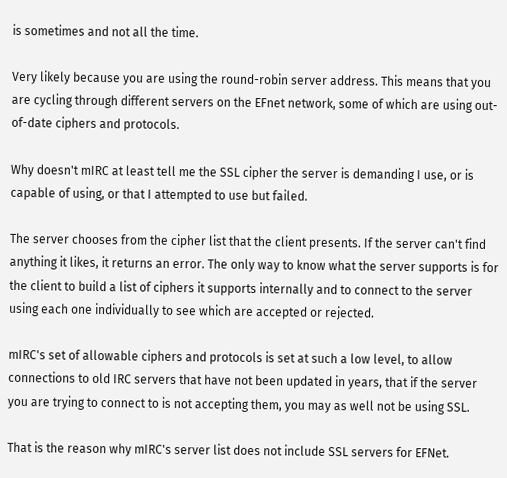is sometimes and not all the time.

Very likely because you are using the round-robin server address. This means that you are cycling through different servers on the EFnet network, some of which are using out-of-date ciphers and protocols.

Why doesn't mIRC at least tell me the SSL cipher the server is demanding I use, or is capable of using, or that I attempted to use but failed.

The server chooses from the cipher list that the client presents. If the server can't find anything it likes, it returns an error. The only way to know what the server supports is for the client to build a list of ciphers it supports internally and to connect to the server using each one individually to see which are accepted or rejected.

mIRC's set of allowable ciphers and protocols is set at such a low level, to allow connections to old IRC servers that have not been updated in years, that if the server you are trying to connect to is not accepting them, you may as well not be using SSL.

That is the reason why mIRC's server list does not include SSL servers for EFNet.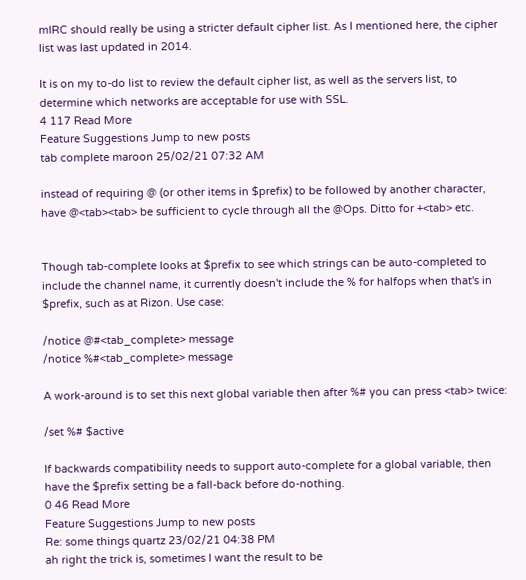mIRC should really be using a stricter default cipher list. As I mentioned here, the cipher list was last updated in 2014.

It is on my to-do list to review the default cipher list, as well as the servers list, to determine which networks are acceptable for use with SSL.
4 117 Read More
Feature Suggestions Jump to new posts
tab complete maroon 25/02/21 07:32 AM

instead of requiring @ (or other items in $prefix) to be followed by another character, have @<tab><tab> be sufficient to cycle through all the @Ops. Ditto for +<tab> etc.


Though tab-complete looks at $prefix to see which strings can be auto-completed to include the channel name, it currently doesn't include the % for halfops when that's in $prefix, such as at Rizon. Use case:

/notice @#<tab_complete> message
/notice %#<tab_complete> message

A work-around is to set this next global variable then after %# you can press <tab> twice:

/set %# $active

If backwards compatibility needs to support auto-complete for a global variable, then have the $prefix setting be a fall-back before do-nothing.
0 46 Read More
Feature Suggestions Jump to new posts
Re: some things quartz 23/02/21 04:38 PM
ah right the trick is, sometimes I want the result to be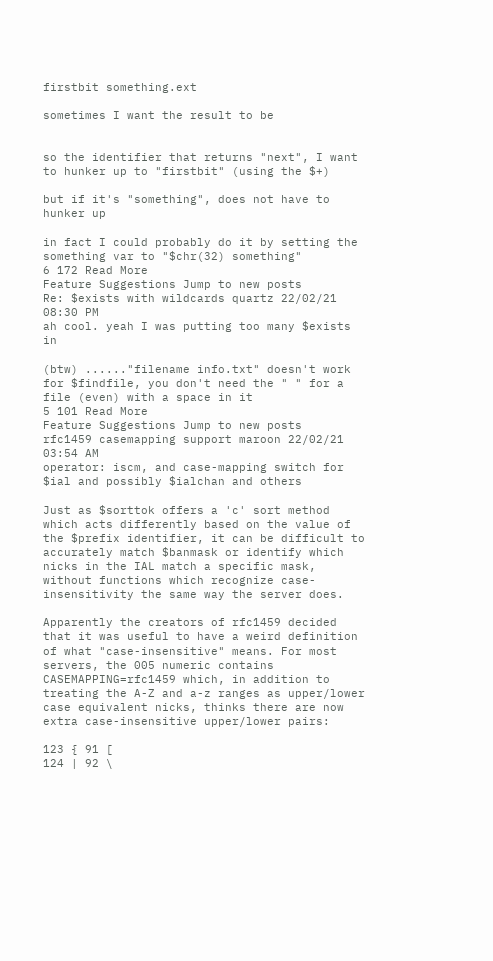firstbit something.ext

sometimes I want the result to be


so the identifier that returns "next", I want to hunker up to "firstbit" (using the $+)

but if it's "something", does not have to hunker up

in fact I could probably do it by setting the something var to "$chr(32) something"
6 172 Read More
Feature Suggestions Jump to new posts
Re: $exists with wildcards quartz 22/02/21 08:30 PM
ah cool. yeah I was putting too many $exists in

(btw) ......"filename info.txt" doesn't work for $findfile, you don't need the " " for a file (even) with a space in it
5 101 Read More
Feature Suggestions Jump to new posts
rfc1459 casemapping support maroon 22/02/21 03:54 AM
operator: iscm, and case-mapping switch for $ial and possibly $ialchan and others

Just as $sorttok offers a 'c' sort method which acts differently based on the value of the $prefix identifier, it can be difficult to accurately match $banmask or identify which nicks in the IAL match a specific mask, without functions which recognize case-insensitivity the same way the server does.

Apparently the creators of rfc1459 decided that it was useful to have a weird definition of what "case-insensitive" means. For most servers, the 005 numeric contains CASEMAPPING=rfc1459 which, in addition to treating the A-Z and a-z ranges as upper/lower case equivalent nicks, thinks there are now extra case-insensitive upper/lower pairs:

123 { 91 [
124 | 92 \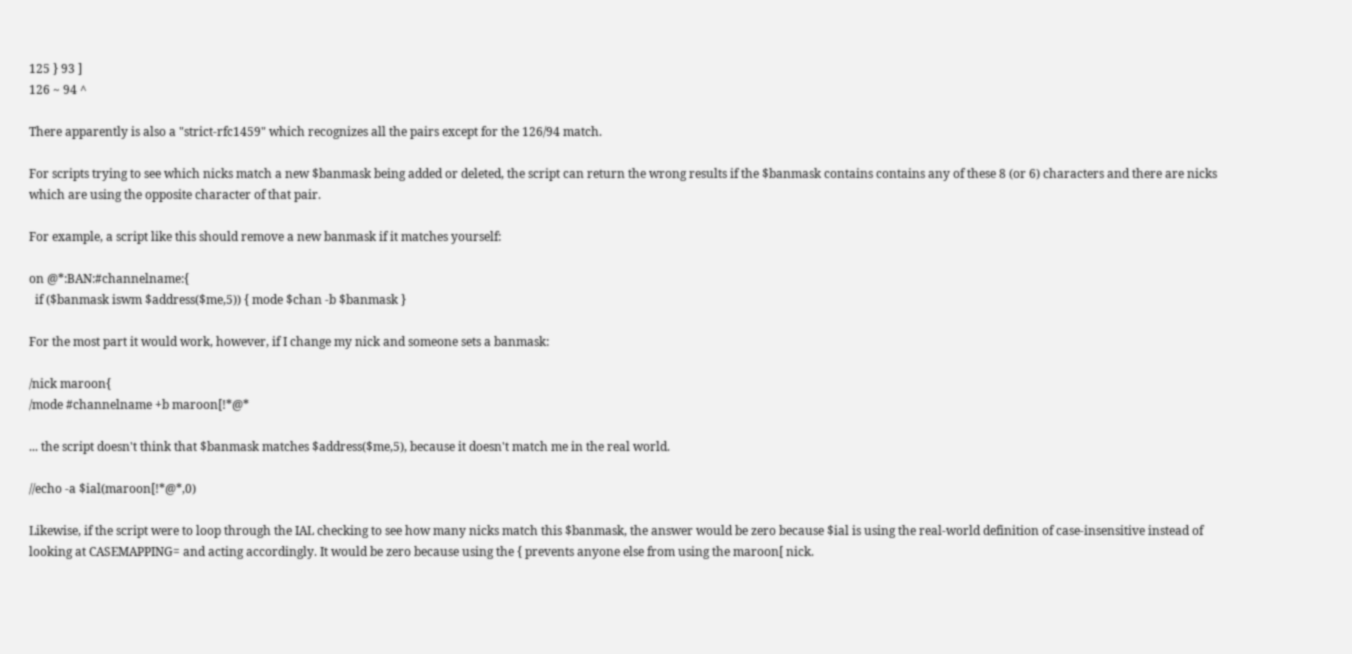125 } 93 ]
126 ~ 94 ^

There apparently is also a "strict-rfc1459" which recognizes all the pairs except for the 126/94 match.

For scripts trying to see which nicks match a new $banmask being added or deleted, the script can return the wrong results if the $banmask contains contains any of these 8 (or 6) characters and there are nicks which are using the opposite character of that pair.

For example, a script like this should remove a new banmask if it matches yourself:

on @*:BAN:#channelname:{
  if ($banmask iswm $address($me,5)) { mode $chan -b $banmask }

For the most part it would work, however, if I change my nick and someone sets a banmask:

/nick maroon{
/mode #channelname +b maroon[!*@*

... the script doesn't think that $banmask matches $address($me,5), because it doesn't match me in the real world.

//echo -a $ial(maroon[!*@*,0)

Likewise, if the script were to loop through the IAL checking to see how many nicks match this $banmask, the answer would be zero because $ial is using the real-world definition of case-insensitive instead of looking at CASEMAPPING= and acting accordingly. It would be zero because using the { prevents anyone else from using the maroon[ nick.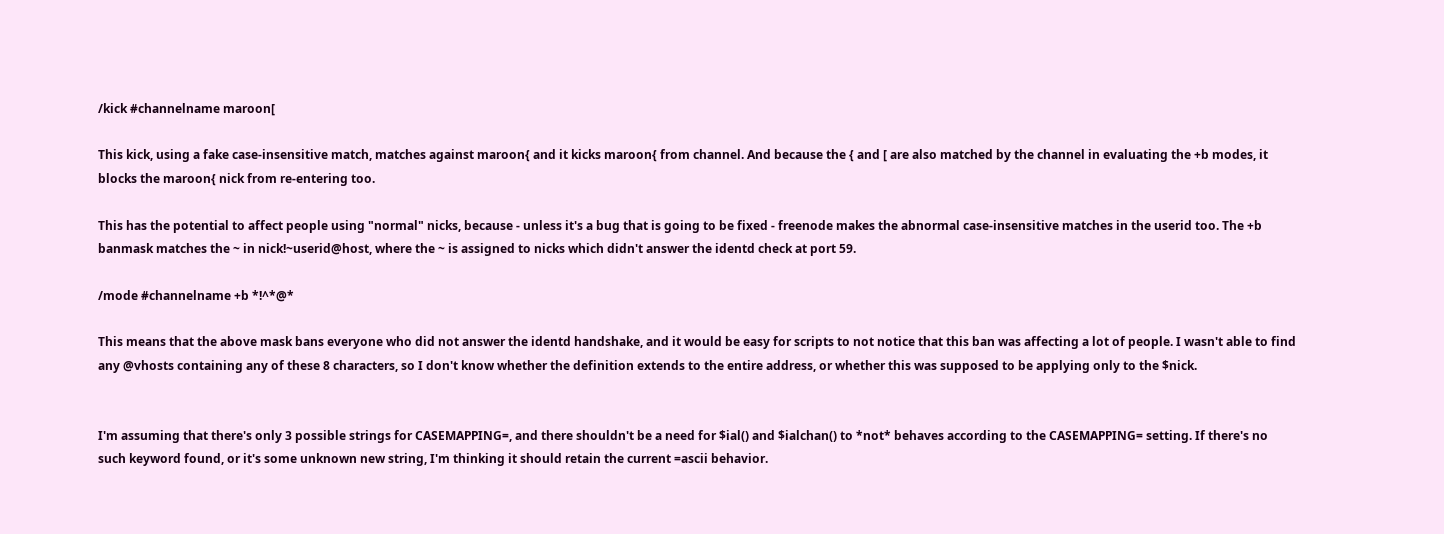/kick #channelname maroon[

This kick, using a fake case-insensitive match, matches against maroon{ and it kicks maroon{ from channel. And because the { and [ are also matched by the channel in evaluating the +b modes, it blocks the maroon{ nick from re-entering too.

This has the potential to affect people using "normal" nicks, because - unless it's a bug that is going to be fixed - freenode makes the abnormal case-insensitive matches in the userid too. The +b banmask matches the ~ in nick!~userid@host, where the ~ is assigned to nicks which didn't answer the identd check at port 59.

/mode #channelname +b *!^*@*

This means that the above mask bans everyone who did not answer the identd handshake, and it would be easy for scripts to not notice that this ban was affecting a lot of people. I wasn't able to find any @vhosts containing any of these 8 characters, so I don't know whether the definition extends to the entire address, or whether this was supposed to be applying only to the $nick.


I'm assuming that there's only 3 possible strings for CASEMAPPING=, and there shouldn't be a need for $ial() and $ialchan() to *not* behaves according to the CASEMAPPING= setting. If there's no such keyword found, or it's some unknown new string, I'm thinking it should retain the current =ascii behavior.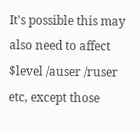It's possible this may also need to affect $level /auser /ruser etc, except those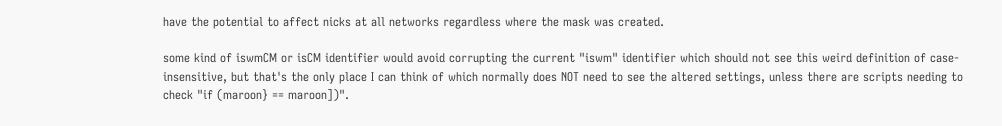have the potential to affect nicks at all networks regardless where the mask was created.

some kind of iswmCM or isCM identifier would avoid corrupting the current "iswm" identifier which should not see this weird definition of case-insensitive, but that's the only place I can think of which normally does NOT need to see the altered settings, unless there are scripts needing to check "if (maroon} == maroon])".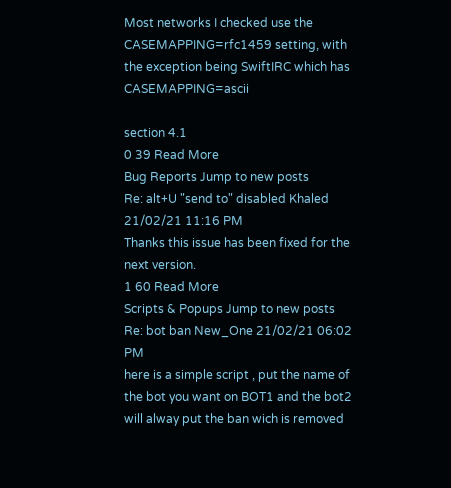Most networks I checked use the CASEMAPPING=rfc1459 setting, with the exception being SwiftIRC which has CASEMAPPING=ascii

section 4.1
0 39 Read More
Bug Reports Jump to new posts
Re: alt+U "send to" disabled Khaled 21/02/21 11:16 PM
Thanks this issue has been fixed for the next version.
1 60 Read More
Scripts & Popups Jump to new posts
Re: bot ban New_One 21/02/21 06:02 PM
here is a simple script , put the name of the bot you want on BOT1 and the bot2 will alway put the ban wich is removed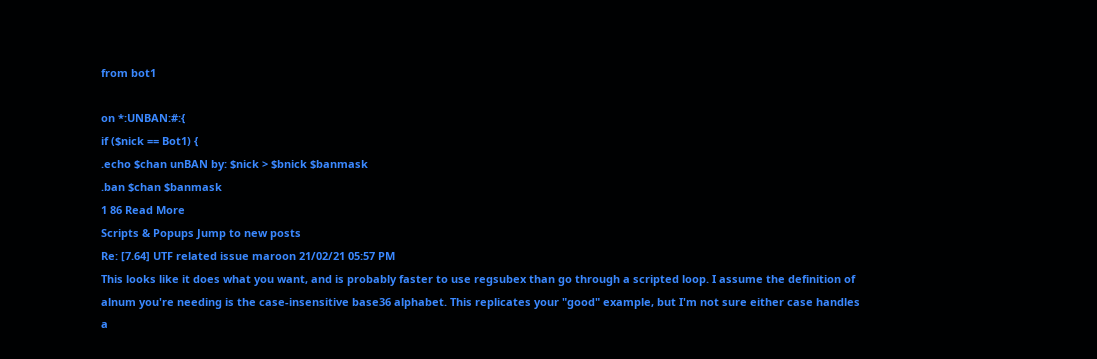from bot1

on *:UNBAN:#:{
if ($nick == Bot1) {
.echo $chan unBAN by: $nick > $bnick $banmask
.ban $chan $banmask
1 86 Read More
Scripts & Popups Jump to new posts
Re: [7.64] UTF related issue maroon 21/02/21 05:57 PM
This looks like it does what you want, and is probably faster to use regsubex than go through a scripted loop. I assume the definition of alnum you're needing is the case-insensitive base36 alphabet. This replicates your "good" example, but I'm not sure either case handles a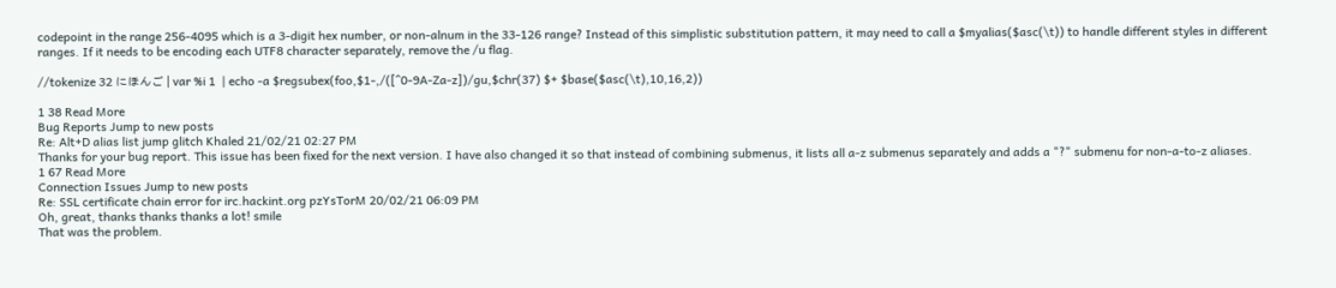codepoint in the range 256-4095 which is a 3-digit hex number, or non-alnum in the 33-126 range? Instead of this simplistic substitution pattern, it may need to call a $myalias($asc(\t)) to handle different styles in different ranges. If it needs to be encoding each UTF8 character separately, remove the /u flag.

//tokenize 32 にほんご | var %i 1  | echo -a $regsubex(foo,$1-,/([^0-9A-Za-z])/gu,$chr(37) $+ $base($asc(\t),10,16,2))

1 38 Read More
Bug Reports Jump to new posts
Re: Alt+D alias list jump glitch Khaled 21/02/21 02:27 PM
Thanks for your bug report. This issue has been fixed for the next version. I have also changed it so that instead of combining submenus, it lists all a-z submenus separately and adds a "?" submenu for non-a-to-z aliases.
1 67 Read More
Connection Issues Jump to new posts
Re: SSL certificate chain error for irc.hackint.org pzYsTorM 20/02/21 06:09 PM
Oh, great, thanks thanks thanks a lot! smile
That was the problem.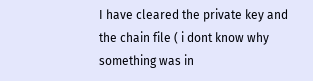I have cleared the private key and the chain file ( i dont know why something was in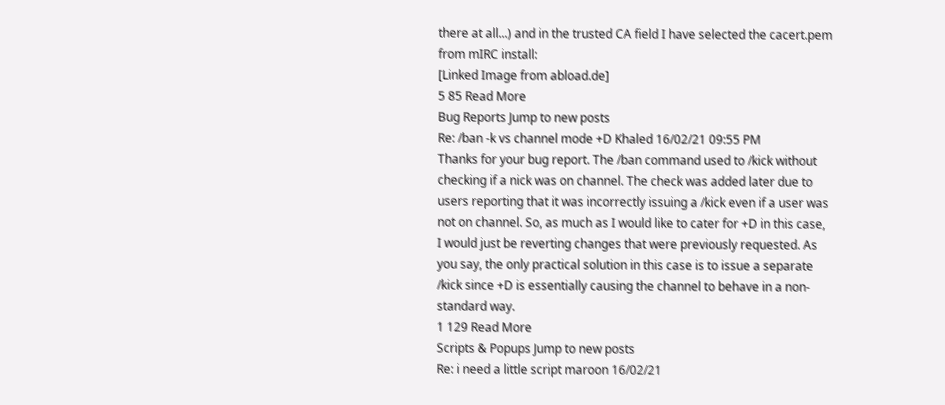there at all...) and in the trusted CA field I have selected the cacert.pem from mIRC install:
[Linked Image from abload.de]
5 85 Read More
Bug Reports Jump to new posts
Re: /ban -k vs channel mode +D Khaled 16/02/21 09:55 PM
Thanks for your bug report. The /ban command used to /kick without checking if a nick was on channel. The check was added later due to users reporting that it was incorrectly issuing a /kick even if a user was not on channel. So, as much as I would like to cater for +D in this case, I would just be reverting changes that were previously requested. As you say, the only practical solution in this case is to issue a separate /kick since +D is essentially causing the channel to behave in a non-standard way.
1 129 Read More
Scripts & Popups Jump to new posts
Re: i need a little script maroon 16/02/21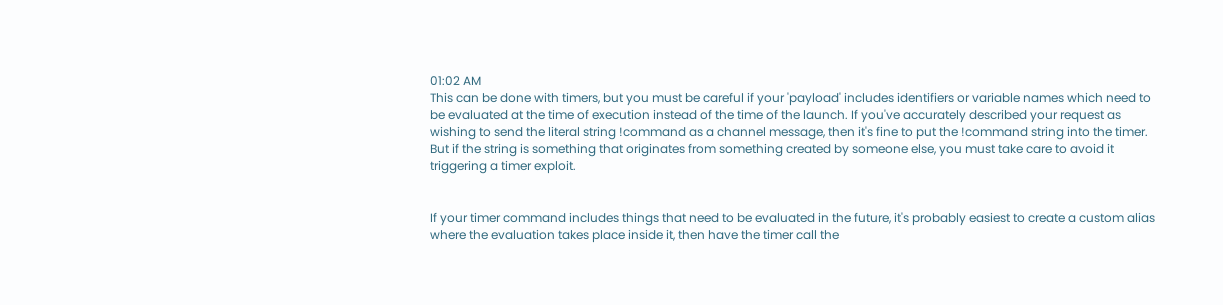01:02 AM
This can be done with timers, but you must be careful if your 'payload' includes identifiers or variable names which need to be evaluated at the time of execution instead of the time of the launch. If you've accurately described your request as wishing to send the literal string !command as a channel message, then it's fine to put the !command string into the timer. But if the string is something that originates from something created by someone else, you must take care to avoid it triggering a timer exploit.


If your timer command includes things that need to be evaluated in the future, it's probably easiest to create a custom alias where the evaluation takes place inside it, then have the timer call the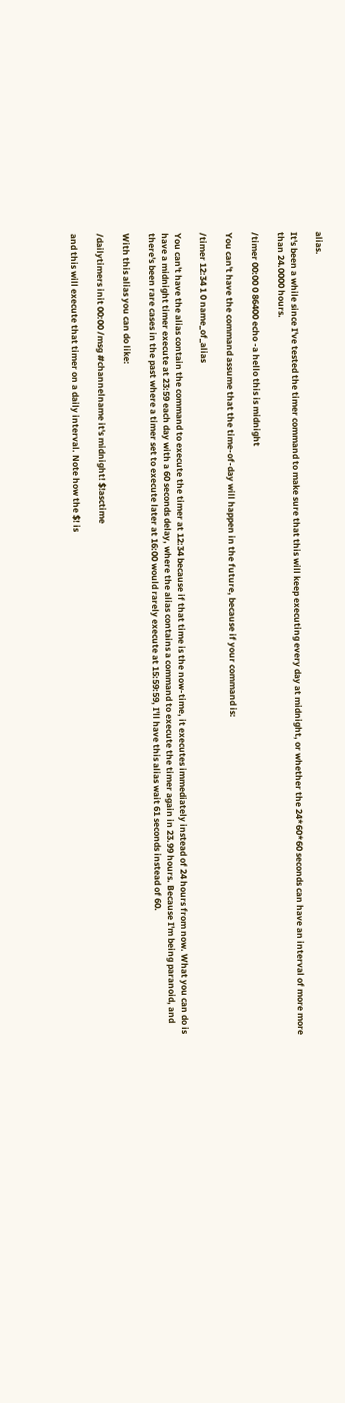alias.

It's been a while since I've tested the timer command to make sure that this will keep executing every day at midnight, or whether the 24*60*60 seconds can have an interval of more more than 24.0000 hours.

/timer 00:00 0 86400 echo -a hello this is midnight

You can't have the command assume that the time-of-day will happen in the future, because if your command is:

/timer 12:34 1 0 name_of_alias

You can't have the alias contain the command to execute the timer at 12:34 because if that time is the now-time, it executes immediately instead of 24 hours from now. What you can do is have a midnight timer execute at 23:59 each day with a 60 seconds delay, where the alias contains a command to execute the timer again in 23.99 hours. Because I'm being paranoid, and there's been rare cases in the past where a timer set to execute later at 16:00 would rarely execute at 15:59:59, I'll have this alias wait 61 seconds instead of 60.

With this alias you can do like:

/dailytimers init 00:00 /msg #channelname it's midnight! $!asctime

and this will execute that timer on a daily interval. Note how the $! is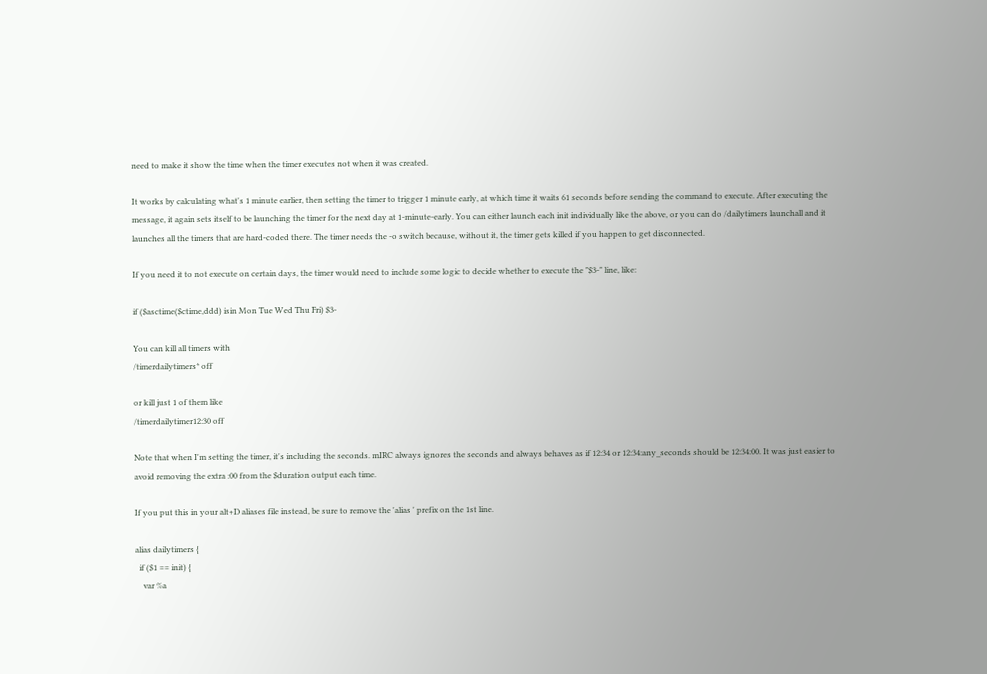need to make it show the time when the timer executes not when it was created.

It works by calculating what's 1 minute earlier, then setting the timer to trigger 1 minute early, at which time it waits 61 seconds before sending the command to execute. After executing the message, it again sets itself to be launching the timer for the next day at 1-minute-early. You can either launch each init individually like the above, or you can do /dailytimers launchall and it launches all the timers that are hard-coded there. The timer needs the -o switch because, without it, the timer gets killed if you happen to get disconnected.

If you need it to not execute on certain days, the timer would need to include some logic to decide whether to execute the "$3-" line, like:

if ($asctime($ctime,ddd) isin Mon Tue Wed Thu Fri) $3-

You can kill all timers with
/timerdailytimers* off

or kill just 1 of them like
/timerdailytimer12:30 off

Note that when I'm setting the timer, it's including the seconds. mIRC always ignores the seconds and always behaves as if 12:34 or 12:34:any_seconds should be 12:34:00. It was just easier to avoid removing the extra :00 from the $duration output each time.

If you put this in your alt+D aliases file instead, be sure to remove the 'alias ' prefix on the 1st line.

alias dailytimers {
  if ($1 == init) {
    var %a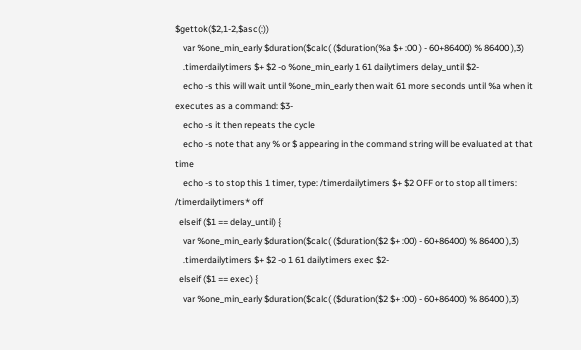$gettok($2,1-2,$asc(:))
    var %one_min_early $duration($calc( ($duration(%a $+ :00 ) - 60+86400) % 86400 ),3)
    .timerdailytimers $+ $2 -o %one_min_early 1 61 dailytimers delay_until $2-
    echo -s this will wait until %one_min_early then wait 61 more seconds until %a when it executes as a command: $3-
    echo -s it then repeats the cycle
    echo -s note that any % or $ appearing in the command string will be evaluated at that time
    echo -s to stop this 1 timer, type: /timerdailytimers $+ $2 OFF or to stop all timers: /timerdailytimers* off
  elseif ($1 == delay_until) {
    var %one_min_early $duration($calc( ($duration($2 $+ :00) - 60+86400) % 86400 ),3)
    .timerdailytimers $+ $2 -o 1 61 dailytimers exec $2-
  elseif ($1 == exec) {
    var %one_min_early $duration($calc( ($duration($2 $+ :00) - 60+86400) % 86400 ),3)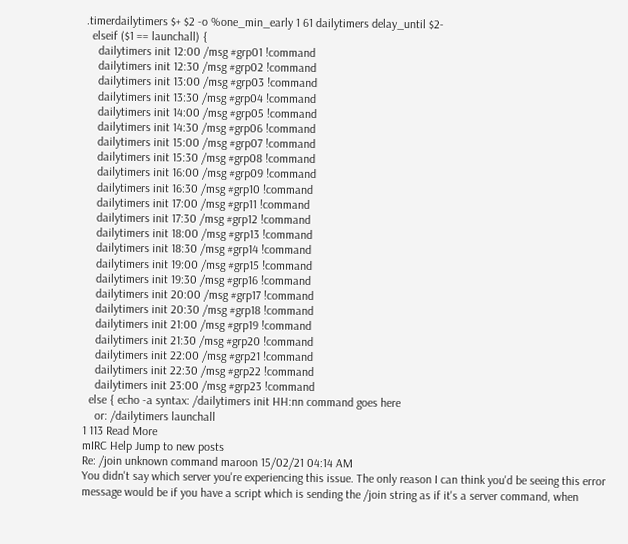.timerdailytimers $+ $2 -o %one_min_early 1 61 dailytimers delay_until $2-
  elseif ($1 == launchall) {
    dailytimers init 12:00 /msg #grp01 !command
    dailytimers init 12:30 /msg #grp02 !command
    dailytimers init 13:00 /msg #grp03 !command
    dailytimers init 13:30 /msg #grp04 !command
    dailytimers init 14:00 /msg #grp05 !command
    dailytimers init 14:30 /msg #grp06 !command
    dailytimers init 15:00 /msg #grp07 !command
    dailytimers init 15:30 /msg #grp08 !command
    dailytimers init 16:00 /msg #grp09 !command
    dailytimers init 16:30 /msg #grp10 !command
    dailytimers init 17:00 /msg #grp11 !command
    dailytimers init 17:30 /msg #grp12 !command
    dailytimers init 18:00 /msg #grp13 !command
    dailytimers init 18:30 /msg #grp14 !command
    dailytimers init 19:00 /msg #grp15 !command
    dailytimers init 19:30 /msg #grp16 !command
    dailytimers init 20:00 /msg #grp17 !command
    dailytimers init 20:30 /msg #grp18 !command
    dailytimers init 21:00 /msg #grp19 !command
    dailytimers init 21:30 /msg #grp20 !command
    dailytimers init 22:00 /msg #grp21 !command
    dailytimers init 22:30 /msg #grp22 !command
    dailytimers init 23:00 /msg #grp23 !command
  else { echo -a syntax: /dailytimers init HH:nn command goes here
    or: /dailytimers launchall
1 113 Read More
mIRC Help Jump to new posts
Re: /join unknown command maroon 15/02/21 04:14 AM
You didn't say which server you're experiencing this issue. The only reason I can think you'd be seeing this error message would be if you have a script which is sending the /join string as if it's a server command, when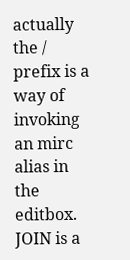actually the / prefix is a way of invoking an mirc alias in the editbox. JOIN is a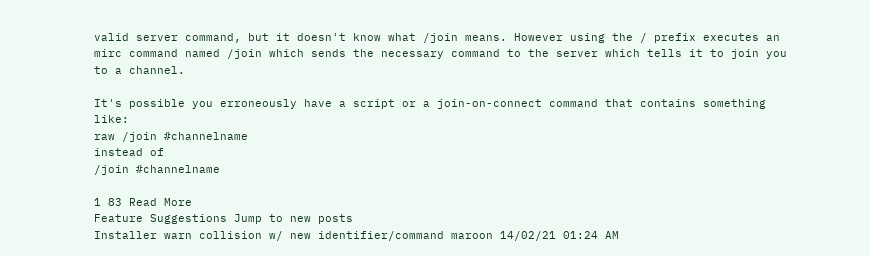valid server command, but it doesn't know what /join means. However using the / prefix executes an mirc command named /join which sends the necessary command to the server which tells it to join you to a channel.

It's possible you erroneously have a script or a join-on-connect command that contains something like:
raw /join #channelname
instead of
/join #channelname

1 83 Read More
Feature Suggestions Jump to new posts
Installer warn collision w/ new identifier/command maroon 14/02/21 01:24 AM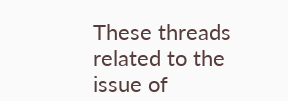These threads related to the issue of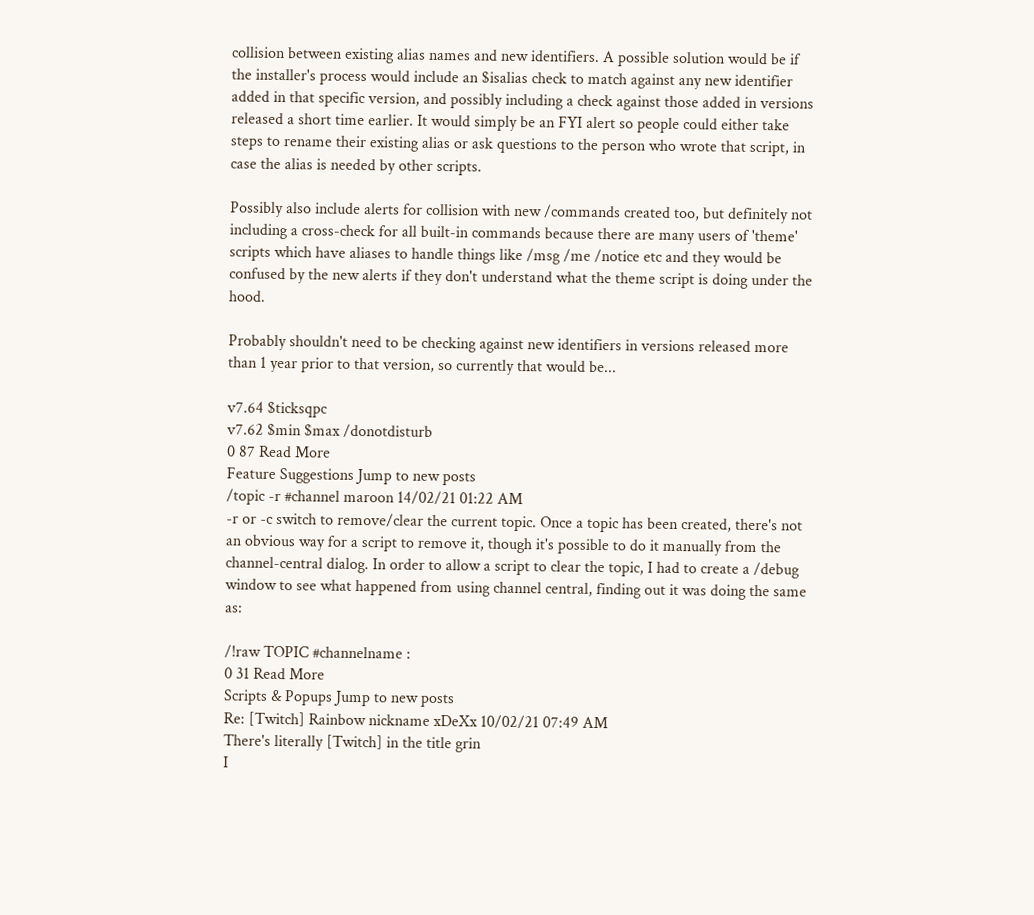collision between existing alias names and new identifiers. A possible solution would be if the installer's process would include an $isalias check to match against any new identifier added in that specific version, and possibly including a check against those added in versions released a short time earlier. It would simply be an FYI alert so people could either take steps to rename their existing alias or ask questions to the person who wrote that script, in case the alias is needed by other scripts.

Possibly also include alerts for collision with new /commands created too, but definitely not including a cross-check for all built-in commands because there are many users of 'theme' scripts which have aliases to handle things like /msg /me /notice etc and they would be confused by the new alerts if they don't understand what the theme script is doing under the hood.

Probably shouldn't need to be checking against new identifiers in versions released more than 1 year prior to that version, so currently that would be...

v7.64 $ticksqpc
v7.62 $min $max /donotdisturb
0 87 Read More
Feature Suggestions Jump to new posts
/topic -r #channel maroon 14/02/21 01:22 AM
-r or -c switch to remove/clear the current topic. Once a topic has been created, there's not an obvious way for a script to remove it, though it's possible to do it manually from the channel-central dialog. In order to allow a script to clear the topic, I had to create a /debug window to see what happened from using channel central, finding out it was doing the same as:

/!raw TOPIC #channelname :
0 31 Read More
Scripts & Popups Jump to new posts
Re: [Twitch] Rainbow nickname xDeXx 10/02/21 07:49 AM
There's literally [Twitch] in the title grin
I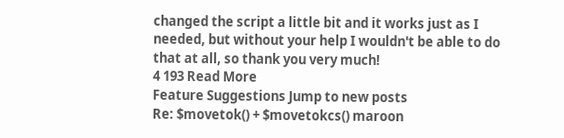changed the script a little bit and it works just as I needed, but without your help I wouldn't be able to do that at all, so thank you very much!
4 193 Read More
Feature Suggestions Jump to new posts
Re: $movetok() + $movetokcs() maroon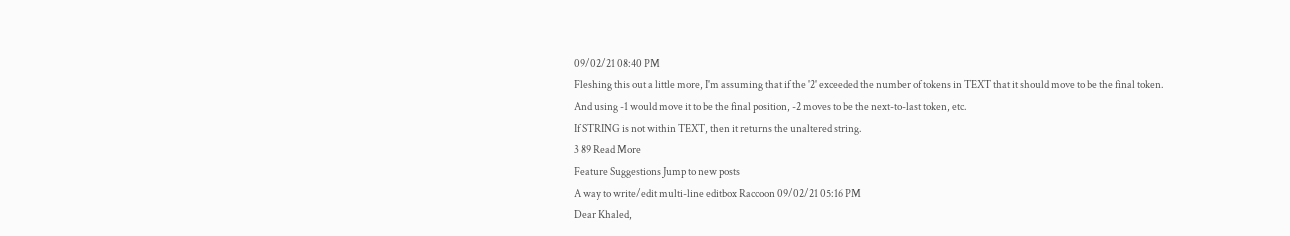09/02/21 08:40 PM
Fleshing this out a little more, I'm assuming that if the '2' exceeded the number of tokens in TEXT that it should move to be the final token.
And using -1 would move it to be the final position, -2 moves to be the next-to-last token, etc.
If STRING is not within TEXT, then it returns the unaltered string.
3 89 Read More
Feature Suggestions Jump to new posts
A way to write/edit multi-line editbox Raccoon 09/02/21 05:16 PM
Dear Khaled,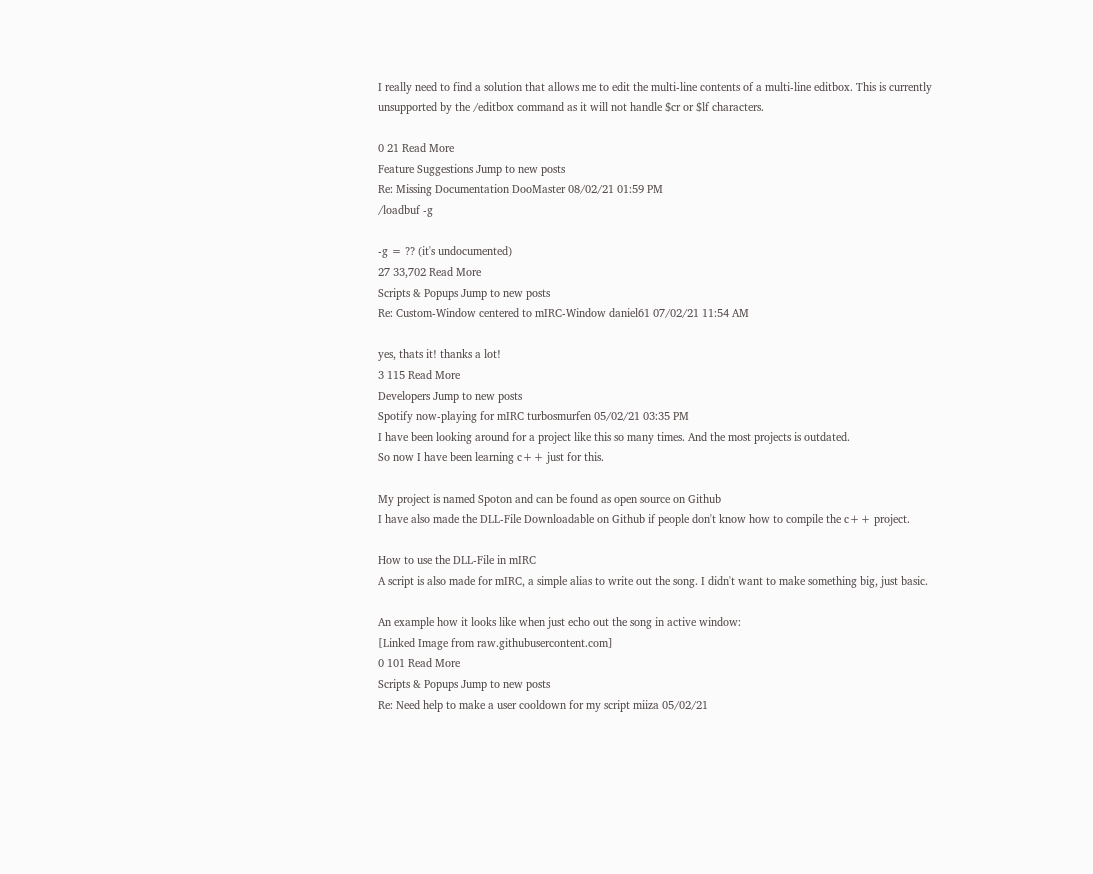I really need to find a solution that allows me to edit the multi-line contents of a multi-line editbox. This is currently unsupported by the /editbox command as it will not handle $cr or $lf characters.

0 21 Read More
Feature Suggestions Jump to new posts
Re: Missing Documentation DooMaster 08/02/21 01:59 PM
/loadbuf -g

-g = ?? (it's undocumented)
27 33,702 Read More
Scripts & Popups Jump to new posts
Re: Custom-Window centered to mIRC-Window daniel61 07/02/21 11:54 AM

yes, thats it! thanks a lot!
3 115 Read More
Developers Jump to new posts
Spotify now-playing for mIRC turbosmurfen 05/02/21 03:35 PM
I have been looking around for a project like this so many times. And the most projects is outdated.
So now I have been learning c++ just for this.

My project is named Spoton and can be found as open source on Github
I have also made the DLL-File Downloadable on Github if people don't know how to compile the c++ project.

How to use the DLL-File in mIRC
A script is also made for mIRC, a simple alias to write out the song. I didn't want to make something big, just basic.

An example how it looks like when just echo out the song in active window:
[Linked Image from raw.githubusercontent.com]
0 101 Read More
Scripts & Popups Jump to new posts
Re: Need help to make a user cooldown for my script miiza 05/02/21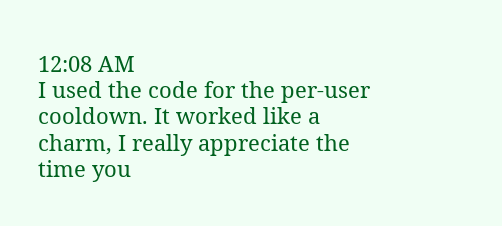12:08 AM
I used the code for the per-user cooldown. It worked like a charm, I really appreciate the time you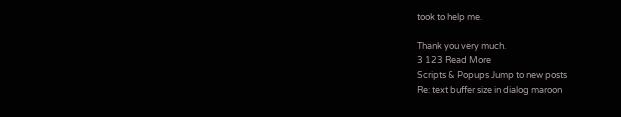took to help me.

Thank you very much.
3 123 Read More
Scripts & Popups Jump to new posts
Re: text buffer size in dialog maroon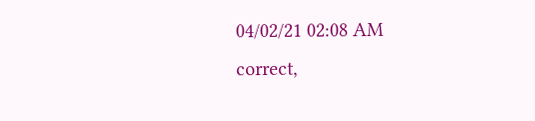04/02/21 02:08 AM
correct,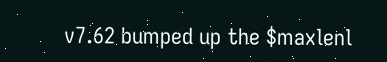v7.62 bumped up the $maxlenl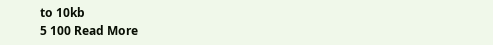to 10kb
5 100 Read More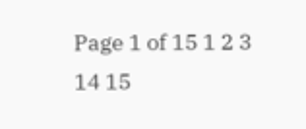Page 1 of 15 1 2 3 14 15